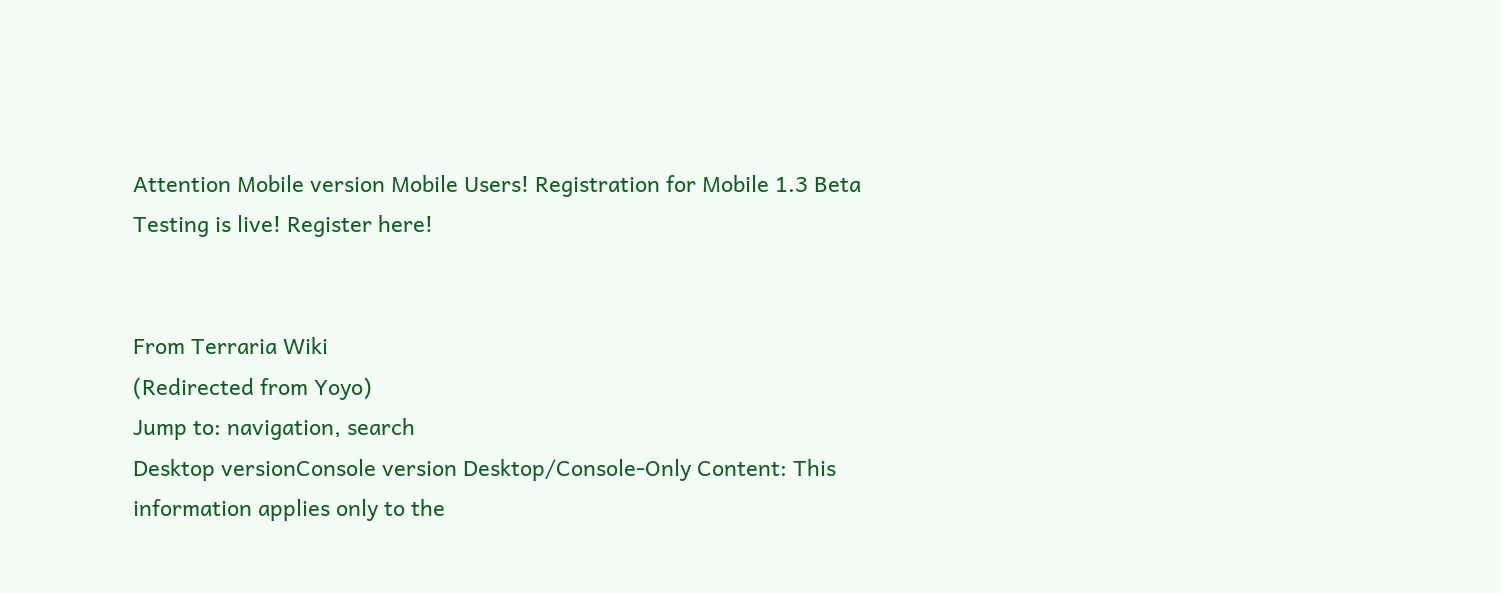Attention Mobile version Mobile Users! Registration for Mobile 1.3 Beta Testing is live! Register here!


From Terraria Wiki
(Redirected from Yoyo)
Jump to: navigation, search
Desktop versionConsole version Desktop/Console-Only Content: This information applies only to the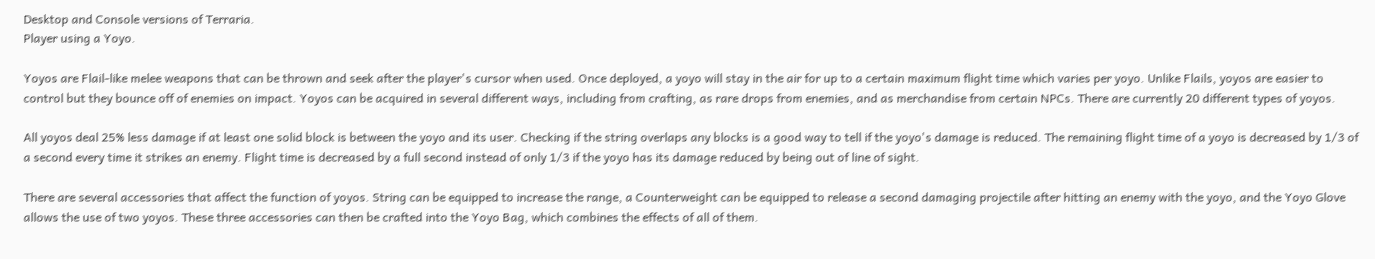Desktop and Console versions of Terraria.
Player using a Yoyo.

Yoyos are Flail-like melee weapons that can be thrown and seek after the player's cursor when used. Once deployed, a yoyo will stay in the air for up to a certain maximum flight time which varies per yoyo. Unlike Flails, yoyos are easier to control but they bounce off of enemies on impact. Yoyos can be acquired in several different ways, including from crafting, as rare drops from enemies, and as merchandise from certain NPCs. There are currently 20 different types of yoyos.

All yoyos deal 25% less damage if at least one solid block is between the yoyo and its user. Checking if the string overlaps any blocks is a good way to tell if the yoyo's damage is reduced. The remaining flight time of a yoyo is decreased by 1/3 of a second every time it strikes an enemy. Flight time is decreased by a full second instead of only 1/3 if the yoyo has its damage reduced by being out of line of sight.

There are several accessories that affect the function of yoyos. String can be equipped to increase the range, a Counterweight can be equipped to release a second damaging projectile after hitting an enemy with the yoyo, and the Yoyo Glove allows the use of two yoyos. These three accessories can then be crafted into the Yoyo Bag, which combines the effects of all of them.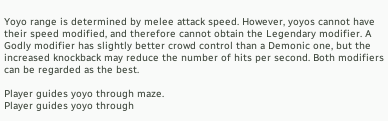Yoyo range is determined by melee attack speed. However, yoyos cannot have their speed modified, and therefore cannot obtain the Legendary modifier. A Godly modifier has slightly better crowd control than a Demonic one, but the increased knockback may reduce the number of hits per second. Both modifiers can be regarded as the best.

Player guides yoyo through maze.
Player guides yoyo through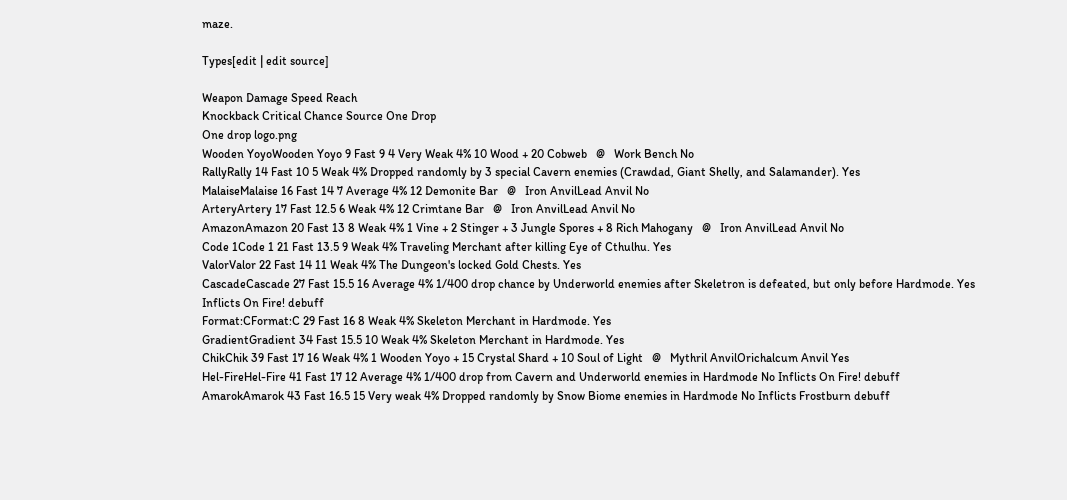maze.

Types[edit | edit source]

Weapon Damage Speed Reach
Knockback Critical Chance Source One Drop
One drop logo.png
Wooden YoyoWooden Yoyo 9 Fast 9 4 Very Weak 4% 10 Wood + 20 Cobweb   @   Work Bench No
RallyRally 14 Fast 10 5 Weak 4% Dropped randomly by 3 special Cavern enemies (Crawdad, Giant Shelly, and Salamander). Yes
MalaiseMalaise 16 Fast 14 7 Average 4% 12 Demonite Bar   @   Iron AnvilLead Anvil No
ArteryArtery 17 Fast 12.5 6 Weak 4% 12 Crimtane Bar   @   Iron AnvilLead Anvil No
AmazonAmazon 20 Fast 13 8 Weak 4% 1 Vine + 2 Stinger + 3 Jungle Spores + 8 Rich Mahogany   @   Iron AnvilLead Anvil No
Code 1Code 1 21 Fast 13.5 9 Weak 4% Traveling Merchant after killing Eye of Cthulhu. Yes
ValorValor 22 Fast 14 11 Weak 4% The Dungeon's locked Gold Chests. Yes
CascadeCascade 27 Fast 15.5 16 Average 4% 1/400 drop chance by Underworld enemies after Skeletron is defeated, but only before Hardmode. Yes Inflicts On Fire! debuff
Format:CFormat:C 29 Fast 16 8 Weak 4% Skeleton Merchant in Hardmode. Yes
GradientGradient 34 Fast 15.5 10 Weak 4% Skeleton Merchant in Hardmode. Yes
ChikChik 39 Fast 17 16 Weak 4% 1 Wooden Yoyo + 15 Crystal Shard + 10 Soul of Light   @   Mythril AnvilOrichalcum Anvil Yes
Hel-FireHel-Fire 41 Fast 17 12 Average 4% 1/400 drop from Cavern and Underworld enemies in Hardmode No Inflicts On Fire! debuff
AmarokAmarok 43 Fast 16.5 15 Very weak 4% Dropped randomly by Snow Biome enemies in Hardmode No Inflicts Frostburn debuff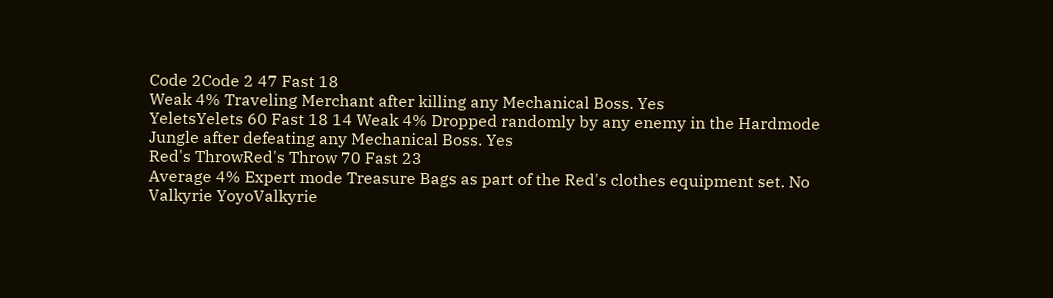Code 2Code 2 47 Fast 18
Weak 4% Traveling Merchant after killing any Mechanical Boss. Yes
YeletsYelets 60 Fast 18 14 Weak 4% Dropped randomly by any enemy in the Hardmode Jungle after defeating any Mechanical Boss. Yes
Red's ThrowRed's Throw 70 Fast 23
Average 4% Expert mode Treasure Bags as part of the Red's clothes equipment set. No
Valkyrie YoyoValkyrie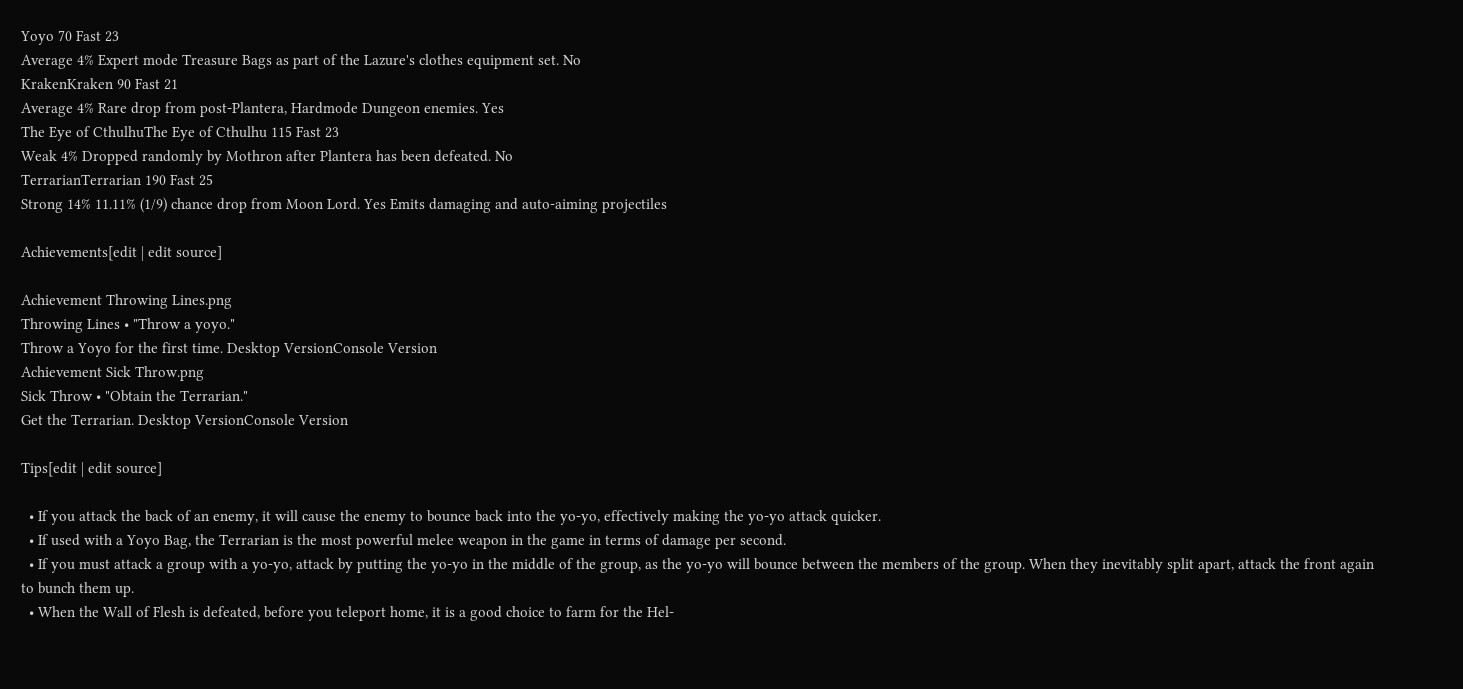Yoyo 70 Fast 23
Average 4% Expert mode Treasure Bags as part of the Lazure's clothes equipment set. No
KrakenKraken 90 Fast 21
Average 4% Rare drop from post-Plantera, Hardmode Dungeon enemies. Yes
The Eye of CthulhuThe Eye of Cthulhu 115 Fast 23
Weak 4% Dropped randomly by Mothron after Plantera has been defeated. No
TerrarianTerrarian 190 Fast 25
Strong 14% 11.11% (1/9) chance drop from Moon Lord. Yes Emits damaging and auto-aiming projectiles

Achievements[edit | edit source]

Achievement Throwing Lines.png
Throwing Lines • "Throw a yoyo."
Throw a Yoyo for the first time. Desktop VersionConsole Version
Achievement Sick Throw.png
Sick Throw • "Obtain the Terrarian."
Get the Terrarian. Desktop VersionConsole Version

Tips[edit | edit source]

  • If you attack the back of an enemy, it will cause the enemy to bounce back into the yo-yo, effectively making the yo-yo attack quicker.
  • If used with a Yoyo Bag, the Terrarian is the most powerful melee weapon in the game in terms of damage per second.
  • If you must attack a group with a yo-yo, attack by putting the yo-yo in the middle of the group, as the yo-yo will bounce between the members of the group. When they inevitably split apart, attack the front again to bunch them up.
  • When the Wall of Flesh is defeated, before you teleport home, it is a good choice to farm for the Hel-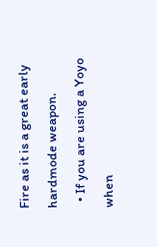Fire as it is a great early hardmode weapon.
  • If you are using a Yoyo when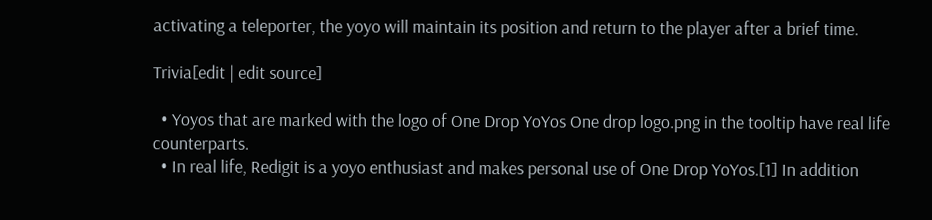activating a teleporter, the yoyo will maintain its position and return to the player after a brief time.

Trivia[edit | edit source]

  • Yoyos that are marked with the logo of One Drop YoYos One drop logo.png in the tooltip have real life counterparts.
  • In real life, Redigit is a yoyo enthusiast and makes personal use of One Drop YoYos.[1] In addition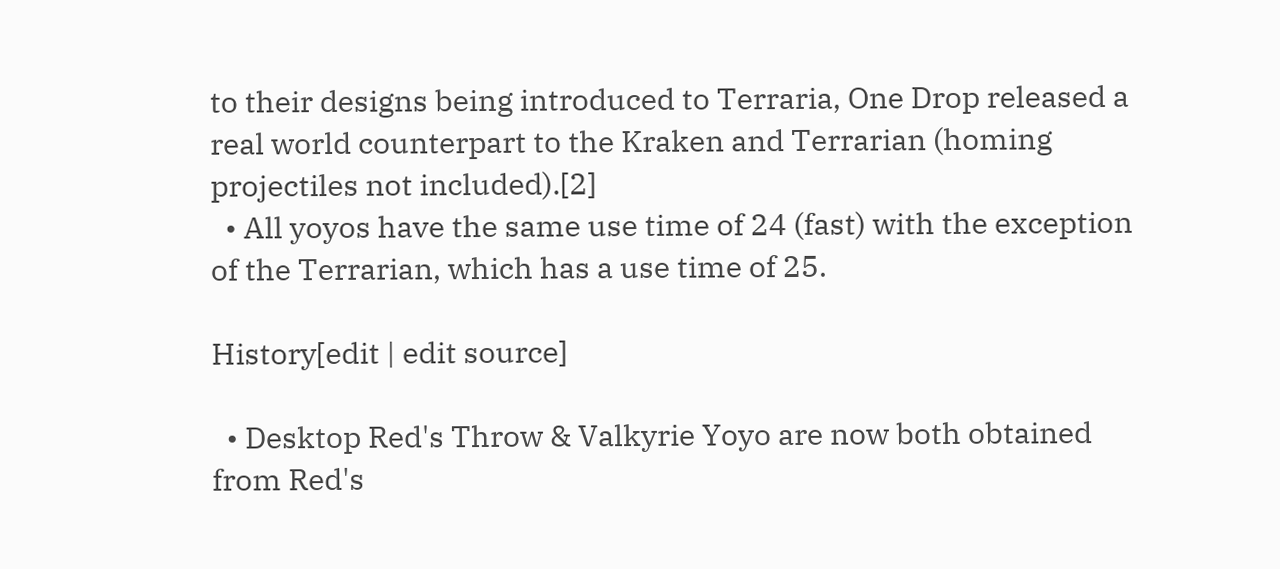to their designs being introduced to Terraria, One Drop released a real world counterpart to the Kraken and Terrarian (homing projectiles not included).[2]
  • All yoyos have the same use time of 24 (fast) with the exception of the Terrarian, which has a use time of 25.

History[edit | edit source]

  • Desktop Red's Throw & Valkyrie Yoyo are now both obtained from Red's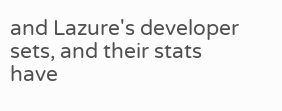and Lazure's developer sets, and their stats have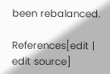been rebalanced.

References[edit | edit source]